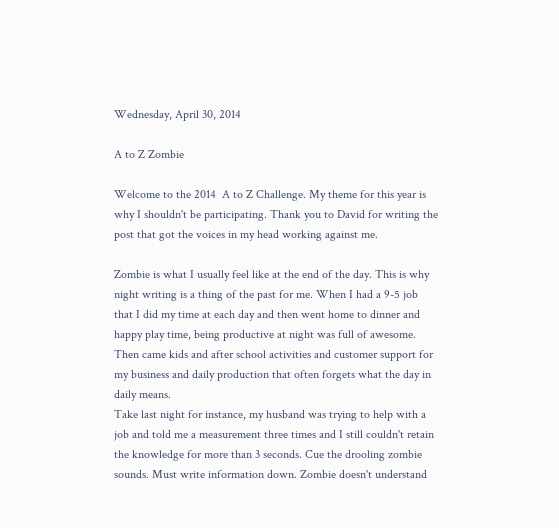Wednesday, April 30, 2014

A to Z Zombie

Welcome to the 2014  A to Z Challenge. My theme for this year is why I shouldn't be participating. Thank you to David for writing the post that got the voices in my head working against me.

Zombie is what I usually feel like at the end of the day. This is why night writing is a thing of the past for me. When I had a 9-5 job that I did my time at each day and then went home to dinner and happy play time, being productive at night was full of awesome. Then came kids and after school activities and customer support for my business and daily production that often forgets what the day in daily means.
Take last night for instance, my husband was trying to help with a job and told me a measurement three times and I still couldn't retain the knowledge for more than 3 seconds. Cue the drooling zombie sounds. Must write information down. Zombie doesn't understand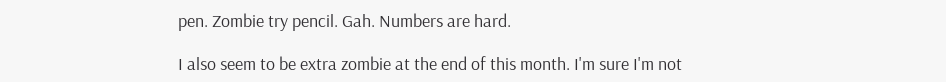pen. Zombie try pencil. Gah. Numbers are hard.

I also seem to be extra zombie at the end of this month. I'm sure I'm not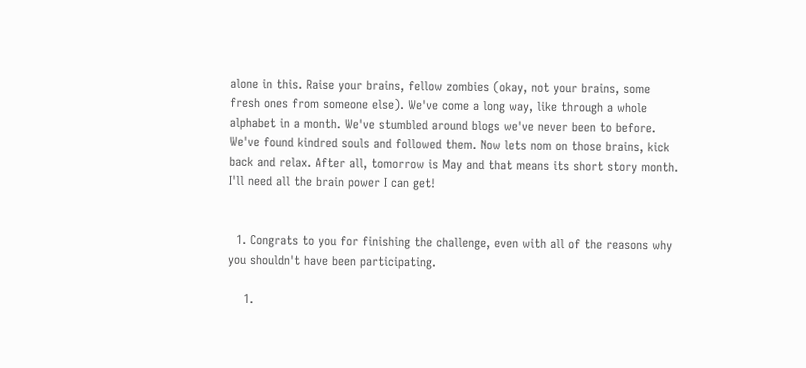alone in this. Raise your brains, fellow zombies (okay, not your brains, some fresh ones from someone else). We've come a long way, like through a whole alphabet in a month. We've stumbled around blogs we've never been to before. We've found kindred souls and followed them. Now lets nom on those brains, kick back and relax. After all, tomorrow is May and that means its short story month. I'll need all the brain power I can get!


  1. Congrats to you for finishing the challenge, even with all of the reasons why you shouldn't have been participating.

    1.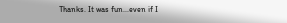Thanks. It was fun...even if I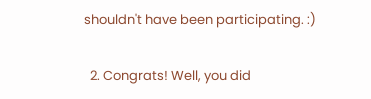shouldn't have been participating. :)

  2. Congrats! Well, you did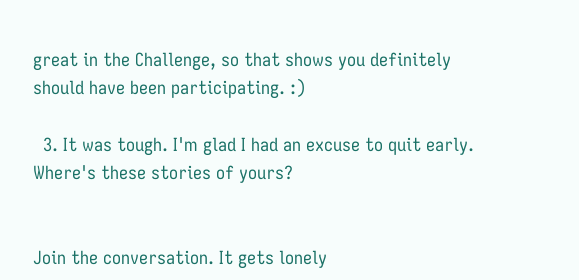great in the Challenge, so that shows you definitely should have been participating. :)

  3. It was tough. I'm glad I had an excuse to quit early. Where's these stories of yours?


Join the conversation. It gets lonely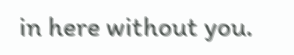in here without you.